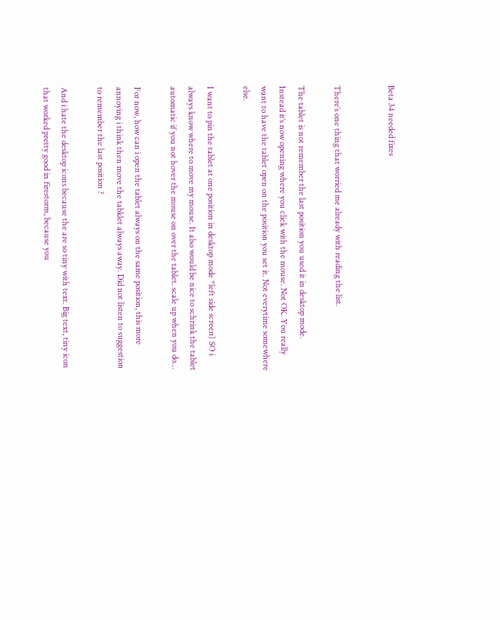Beta 34 needed fixes


There’s one thing that worried me already with reading the list.

The tablet is not remember the last position you used it in desktop mode.
Instead it’s now opening where you click with the mouse. Not OK. You really want to have the tablet open on the position you set it. Not everytime somewhere else.

I want to pin the tablet at one position in desktop mode *left side screen) SO i always know where to move my mouse. It also would be nice to schrink the tablet automatic if you not hover the mouse on over the tablet. scale up when you do…

For now, how can i open the tablet always on the same position, this more annoying i think then move the tabklet always away. Did not listen to suggestion to remember the last position ?

And i hate the desktop icons because the are so tiny with text. Big text, tiny icon that worked pretty good in firestorm, because you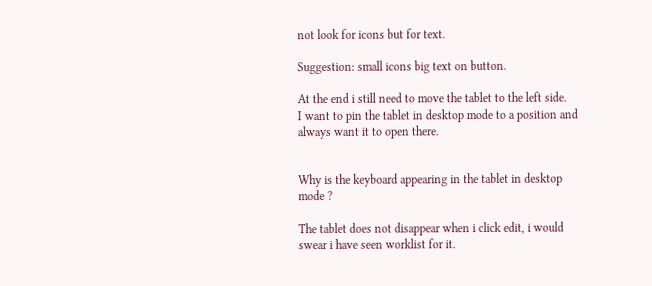not look for icons but for text.

Suggestion: small icons big text on button.

At the end i still need to move the tablet to the left side.
I want to pin the tablet in desktop mode to a position and always want it to open there.


Why is the keyboard appearing in the tablet in desktop mode ?

The tablet does not disappear when i click edit, i would swear i have seen worklist for it.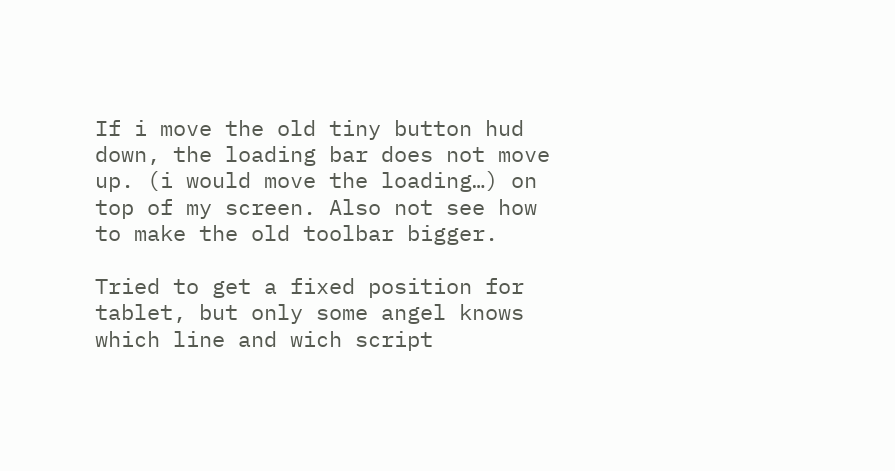If i move the old tiny button hud down, the loading bar does not move up. (i would move the loading…) on top of my screen. Also not see how to make the old toolbar bigger.

Tried to get a fixed position for tablet, but only some angel knows which line and wich script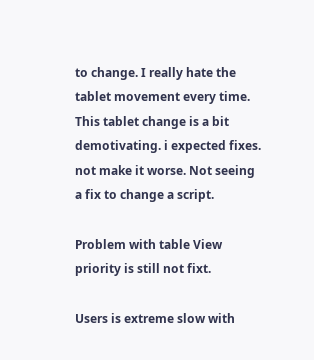to change. I really hate the tablet movement every time. This tablet change is a bit demotivating. i expected fixes. not make it worse. Not seeing a fix to change a script.

Problem with table View priority is still not fixt.

Users is extreme slow with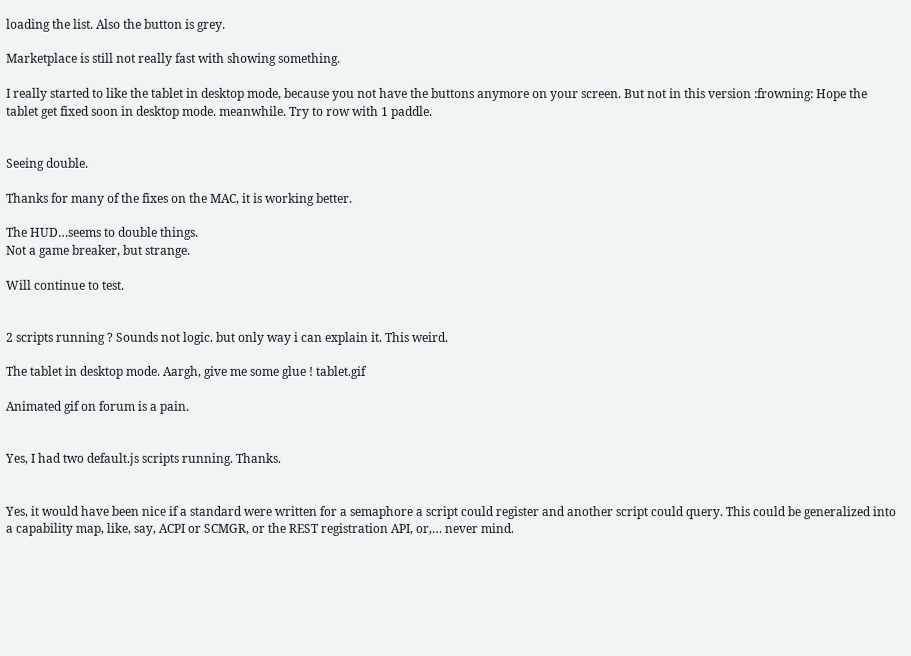loading the list. Also the button is grey.

Marketplace is still not really fast with showing something.

I really started to like the tablet in desktop mode, because you not have the buttons anymore on your screen. But not in this version :frowning: Hope the tablet get fixed soon in desktop mode. meanwhile. Try to row with 1 paddle.


Seeing double.

Thanks for many of the fixes on the MAC, it is working better.

The HUD…seems to double things.
Not a game breaker, but strange.

Will continue to test.


2 scripts running ? Sounds not logic. but only way i can explain it. This weird.

The tablet in desktop mode. Aargh, give me some glue ! tablet.gif

Animated gif on forum is a pain.


Yes, I had two default.js scripts running. Thanks.


Yes, it would have been nice if a standard were written for a semaphore a script could register and another script could query. This could be generalized into a capability map, like, say, ACPI or SCMGR, or the REST registration API, or,… never mind.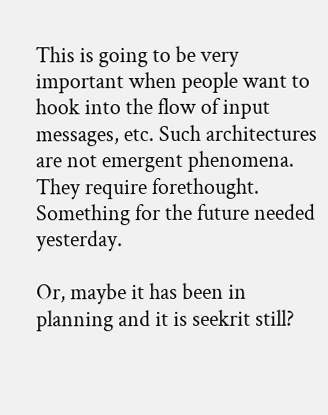This is going to be very important when people want to hook into the flow of input messages, etc. Such architectures are not emergent phenomena. They require forethought. Something for the future needed yesterday.

Or, maybe it has been in planning and it is seekrit still?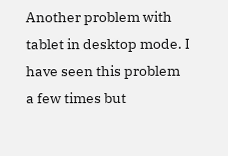Another problem with tablet in desktop mode. I have seen this problem a few times but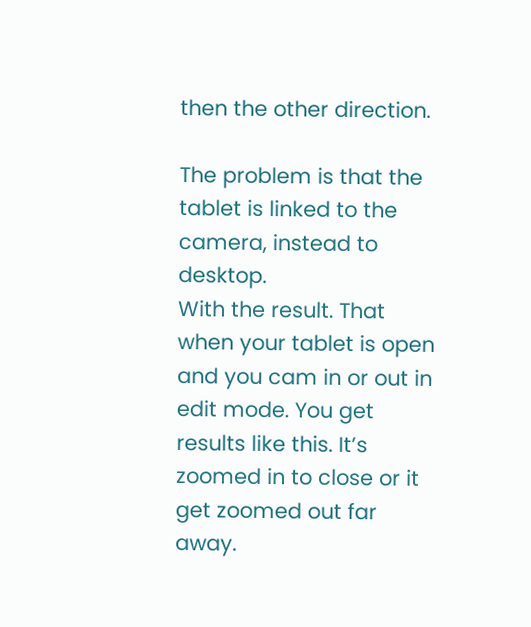then the other direction.

The problem is that the tablet is linked to the camera, instead to desktop.
With the result. That when your tablet is open and you cam in or out in edit mode. You get results like this. It’s zoomed in to close or it get zoomed out far away.